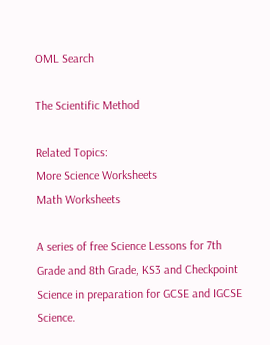OML Search

The Scientific Method

Related Topics:
More Science Worksheets
Math Worksheets

A series of free Science Lessons for 7th Grade and 8th Grade, KS3 and Checkpoint Science in preparation for GCSE and IGCSE Science.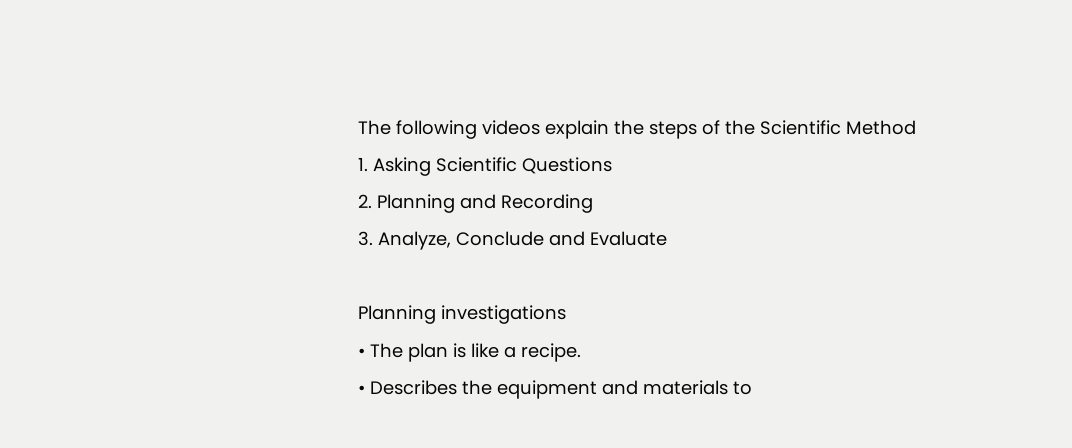The following videos explain the steps of the Scientific Method
1. Asking Scientific Questions
2. Planning and Recording
3. Analyze, Conclude and Evaluate

Planning investigations
• The plan is like a recipe.
• Describes the equipment and materials to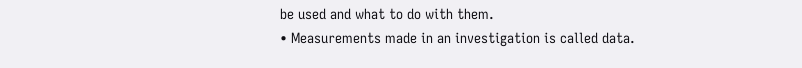be used and what to do with them.
• Measurements made in an investigation is called data.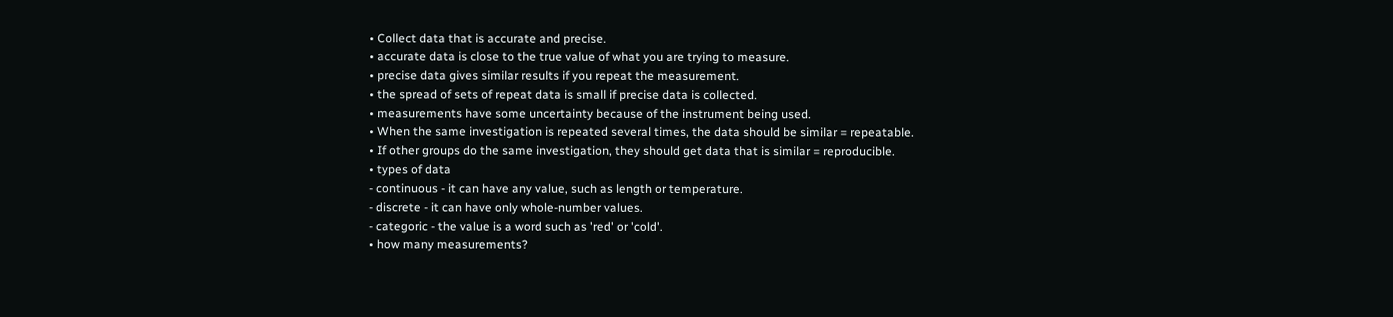• Collect data that is accurate and precise.
• accurate data is close to the true value of what you are trying to measure.
• precise data gives similar results if you repeat the measurement.
• the spread of sets of repeat data is small if precise data is collected.
• measurements have some uncertainty because of the instrument being used.
• When the same investigation is repeated several times, the data should be similar = repeatable.
• If other groups do the same investigation, they should get data that is similar = reproducible.
• types of data
- continuous - it can have any value, such as length or temperature.
- discrete - it can have only whole-number values.
- categoric - the value is a word such as 'red' or 'cold'.
• how many measurements?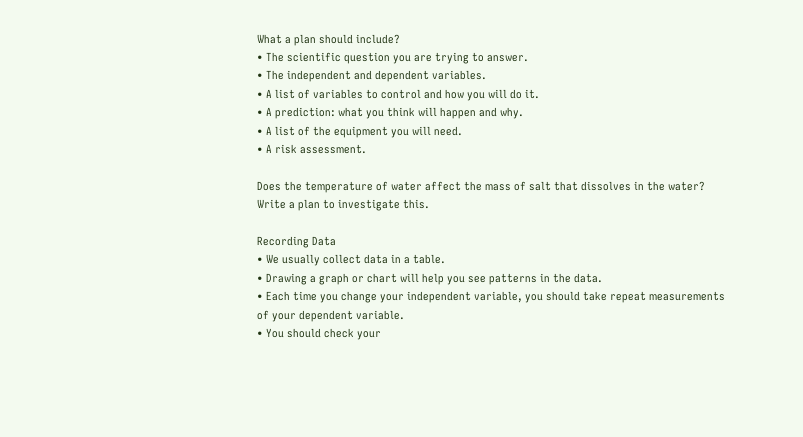What a plan should include?
• The scientific question you are trying to answer.
• The independent and dependent variables.
• A list of variables to control and how you will do it.
• A prediction: what you think will happen and why.
• A list of the equipment you will need.
• A risk assessment.

Does the temperature of water affect the mass of salt that dissolves in the water?
Write a plan to investigate this.

Recording Data
• We usually collect data in a table.
• Drawing a graph or chart will help you see patterns in the data.
• Each time you change your independent variable, you should take repeat measurements of your dependent variable.
• You should check your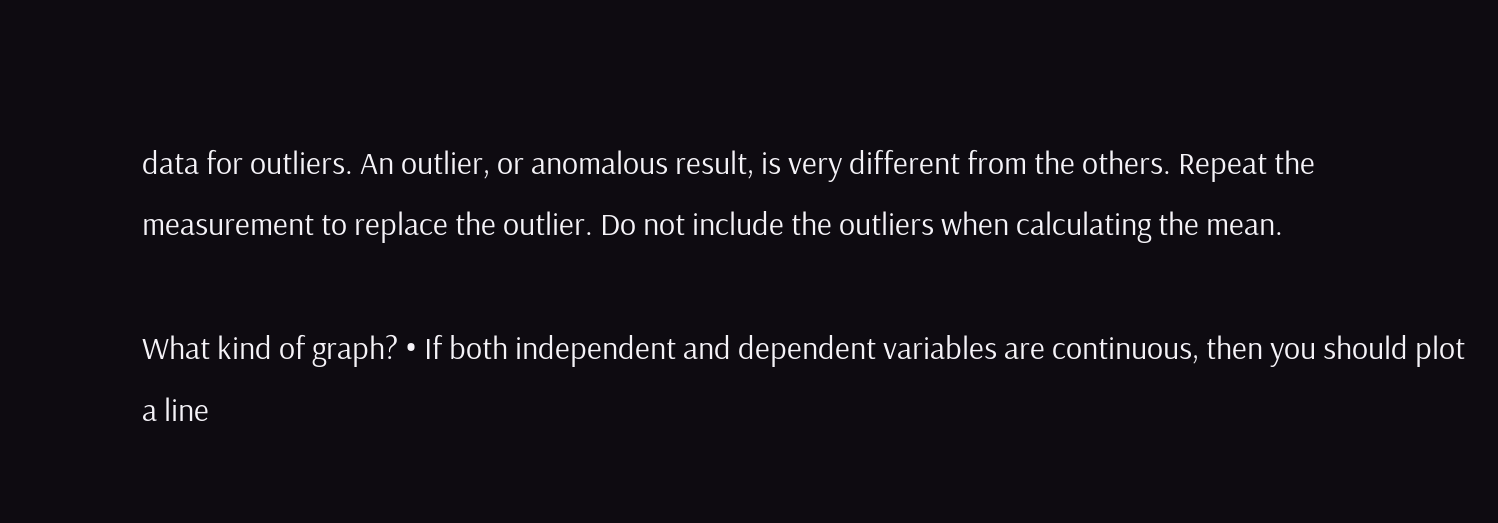data for outliers. An outlier, or anomalous result, is very different from the others. Repeat the measurement to replace the outlier. Do not include the outliers when calculating the mean.

What kind of graph? • If both independent and dependent variables are continuous, then you should plot a line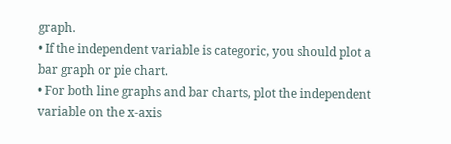graph.
• If the independent variable is categoric, you should plot a bar graph or pie chart.
• For both line graphs and bar charts, plot the independent variable on the x-axis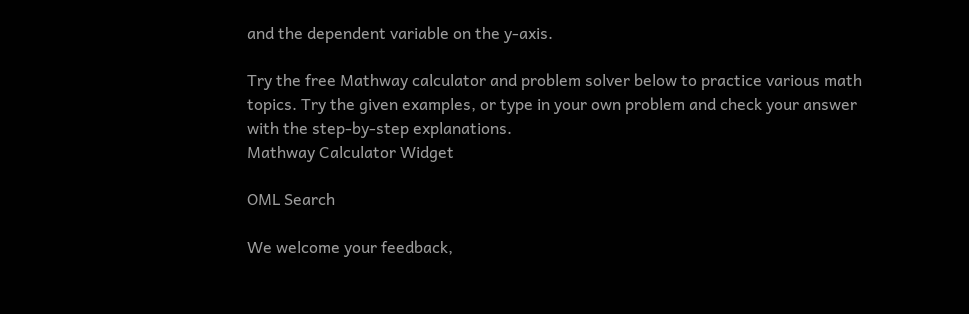and the dependent variable on the y-axis.

Try the free Mathway calculator and problem solver below to practice various math topics. Try the given examples, or type in your own problem and check your answer with the step-by-step explanations.
Mathway Calculator Widget

OML Search

We welcome your feedback,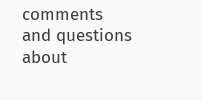comments and questions about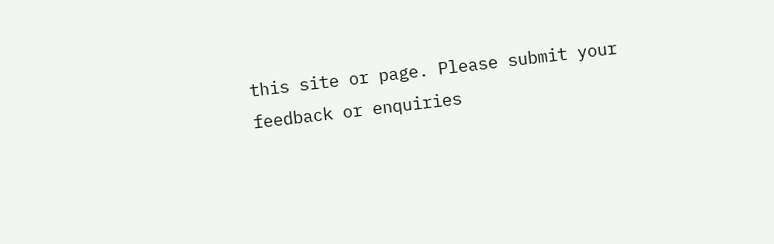this site or page. Please submit your feedback or enquiries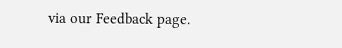via our Feedback page.